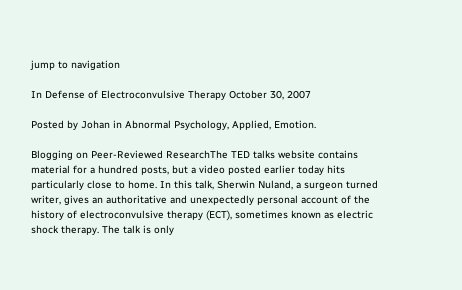jump to navigation

In Defense of Electroconvulsive Therapy October 30, 2007

Posted by Johan in Abnormal Psychology, Applied, Emotion.

Blogging on Peer-Reviewed ResearchThe TED talks website contains material for a hundred posts, but a video posted earlier today hits particularly close to home. In this talk, Sherwin Nuland, a surgeon turned writer, gives an authoritative and unexpectedly personal account of the history of electroconvulsive therapy (ECT), sometimes known as electric shock therapy. The talk is only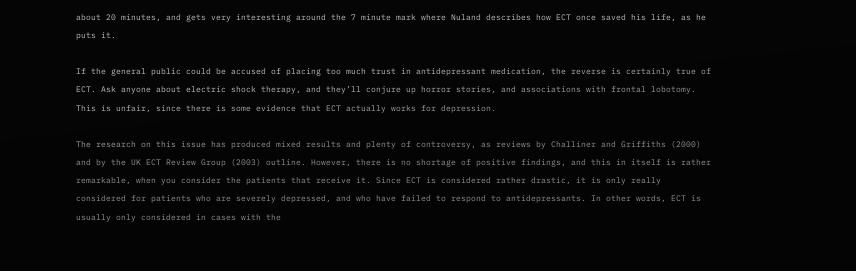about 20 minutes, and gets very interesting around the 7 minute mark where Nuland describes how ECT once saved his life, as he puts it.

If the general public could be accused of placing too much trust in antidepressant medication, the reverse is certainly true of ECT. Ask anyone about electric shock therapy, and they’ll conjure up horror stories, and associations with frontal lobotomy. This is unfair, since there is some evidence that ECT actually works for depression.

The research on this issue has produced mixed results and plenty of controversy, as reviews by Challiner and Griffiths (2000) and by the UK ECT Review Group (2003) outline. However, there is no shortage of positive findings, and this in itself is rather remarkable, when you consider the patients that receive it. Since ECT is considered rather drastic, it is only really considered for patients who are severely depressed, and who have failed to respond to antidepressants. In other words, ECT is usually only considered in cases with the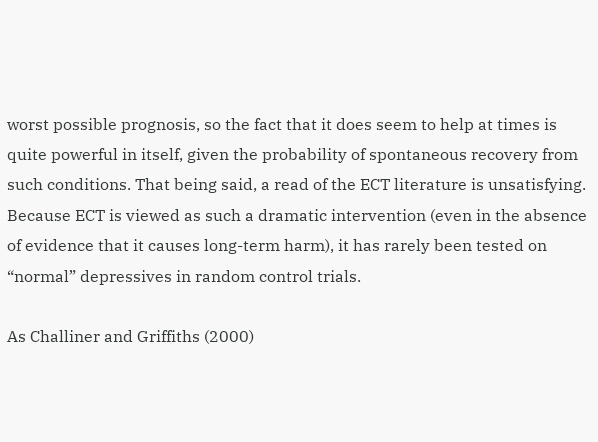worst possible prognosis, so the fact that it does seem to help at times is quite powerful in itself, given the probability of spontaneous recovery from such conditions. That being said, a read of the ECT literature is unsatisfying. Because ECT is viewed as such a dramatic intervention (even in the absence of evidence that it causes long-term harm), it has rarely been tested on “normal” depressives in random control trials.

As Challiner and Griffiths (2000)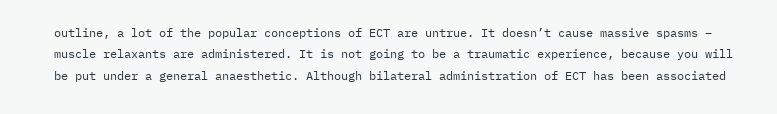outline, a lot of the popular conceptions of ECT are untrue. It doesn’t cause massive spasms – muscle relaxants are administered. It is not going to be a traumatic experience, because you will be put under a general anaesthetic. Although bilateral administration of ECT has been associated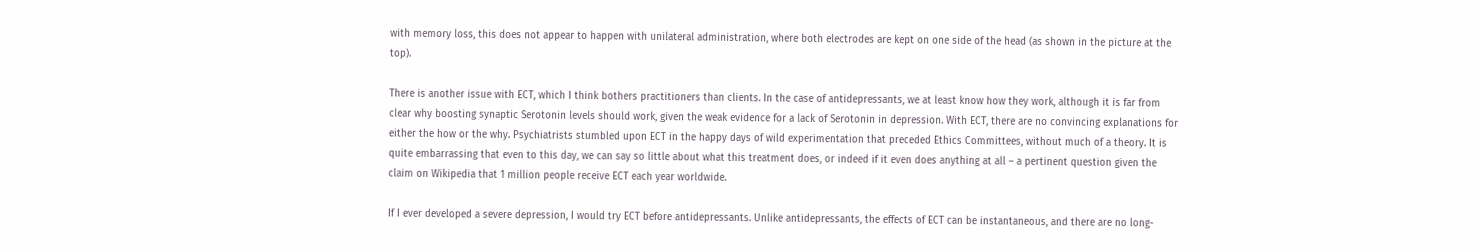with memory loss, this does not appear to happen with unilateral administration, where both electrodes are kept on one side of the head (as shown in the picture at the top).

There is another issue with ECT, which I think bothers practitioners than clients. In the case of antidepressants, we at least know how they work, although it is far from clear why boosting synaptic Serotonin levels should work, given the weak evidence for a lack of Serotonin in depression. With ECT, there are no convincing explanations for either the how or the why. Psychiatrists stumbled upon ECT in the happy days of wild experimentation that preceded Ethics Committees, without much of a theory. It is quite embarrassing that even to this day, we can say so little about what this treatment does, or indeed if it even does anything at all – a pertinent question given the claim on Wikipedia that 1 million people receive ECT each year worldwide.

If I ever developed a severe depression, I would try ECT before antidepressants. Unlike antidepressants, the effects of ECT can be instantaneous, and there are no long-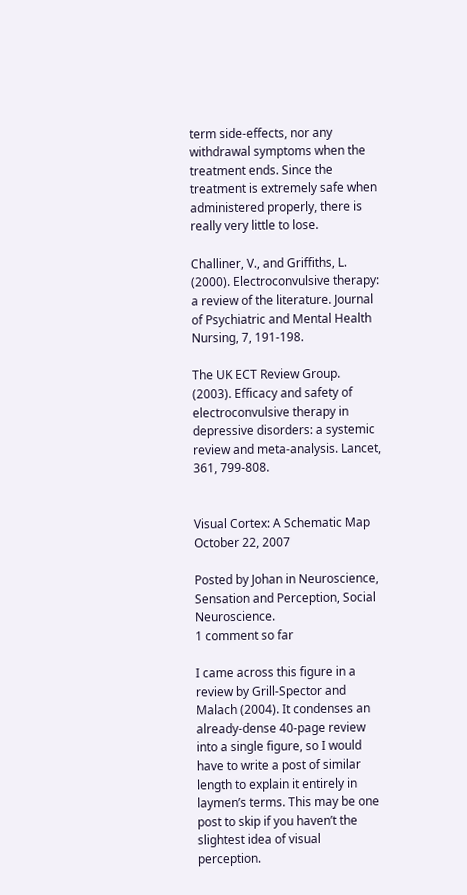term side-effects, nor any withdrawal symptoms when the treatment ends. Since the treatment is extremely safe when administered properly, there is really very little to lose.

Challiner, V., and Griffiths, L. (2000). Electroconvulsive therapy: a review of the literature. Journal of Psychiatric and Mental Health Nursing, 7, 191-198.

The UK ECT Review Group. (2003). Efficacy and safety of electroconvulsive therapy in depressive disorders: a systemic review and meta-analysis. Lancet, 361, 799-808.


Visual Cortex: A Schematic Map October 22, 2007

Posted by Johan in Neuroscience, Sensation and Perception, Social Neuroscience.
1 comment so far

I came across this figure in a review by Grill-Spector and Malach (2004). It condenses an already-dense 40-page review into a single figure, so I would have to write a post of similar length to explain it entirely in laymen’s terms. This may be one post to skip if you haven’t the slightest idea of visual perception.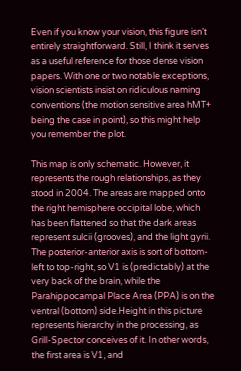Even if you know your vision, this figure isn’t entirely straightforward. Still, I think it serves as a useful reference for those dense vision papers. With one or two notable exceptions, vision scientists insist on ridiculous naming conventions (the motion sensitive area hMT+ being the case in point), so this might help you remember the plot.

This map is only schematic. However, it represents the rough relationships, as they stood in 2004. The areas are mapped onto the right hemisphere occipital lobe, which has been flattened so that the dark areas represent sulcii (grooves), and the light gyrii. The posterior-anterior axis is sort of bottom-left to top-right, so V1 is (predictably) at the very back of the brain, while the Parahippocampal Place Area (PPA) is on the ventral (bottom) side.Height in this picture represents hierarchy in the processing, as Grill-Spector conceives of it. In other words, the first area is V1, and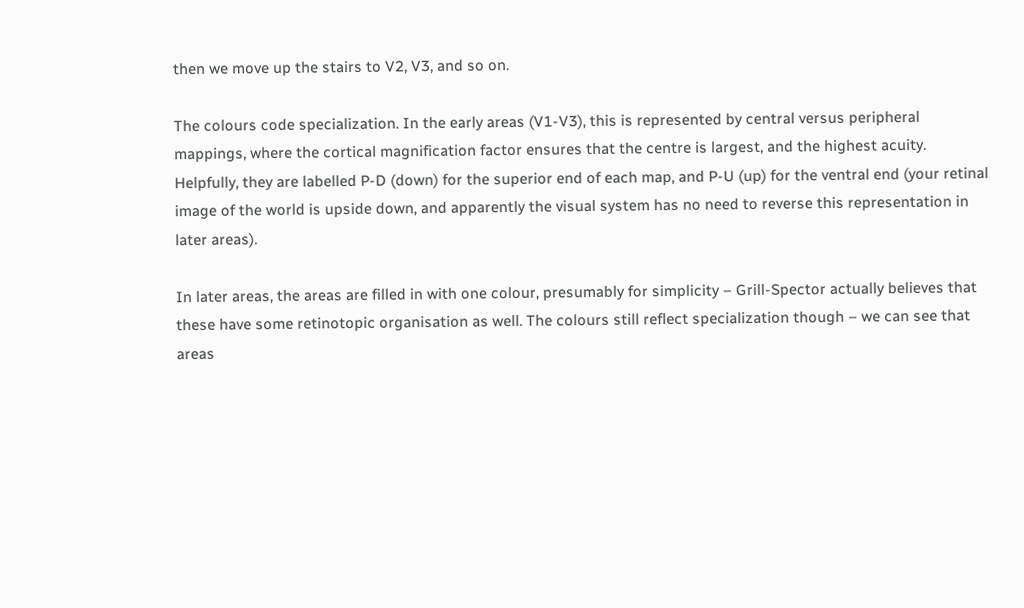then we move up the stairs to V2, V3, and so on.

The colours code specialization. In the early areas (V1-V3), this is represented by central versus peripheral mappings, where the cortical magnification factor ensures that the centre is largest, and the highest acuity. Helpfully, they are labelled P-D (down) for the superior end of each map, and P-U (up) for the ventral end (your retinal image of the world is upside down, and apparently the visual system has no need to reverse this representation in later areas).

In later areas, the areas are filled in with one colour, presumably for simplicity – Grill-Spector actually believes that these have some retinotopic organisation as well. The colours still reflect specialization though – we can see that areas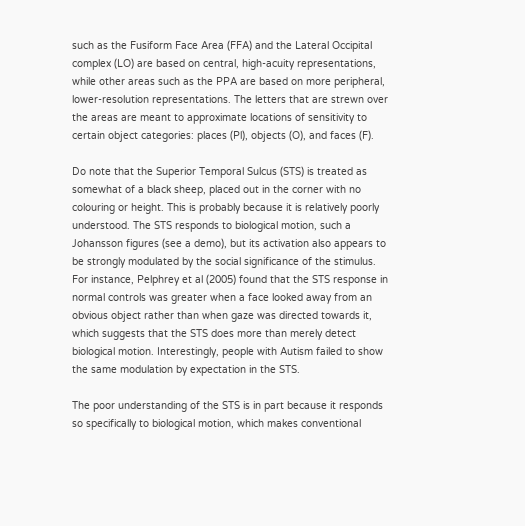such as the Fusiform Face Area (FFA) and the Lateral Occipital complex (LO) are based on central, high-acuity representations, while other areas such as the PPA are based on more peripheral, lower-resolution representations. The letters that are strewn over the areas are meant to approximate locations of sensitivity to certain object categories: places (Pl), objects (O), and faces (F).

Do note that the Superior Temporal Sulcus (STS) is treated as somewhat of a black sheep, placed out in the corner with no colouring or height. This is probably because it is relatively poorly understood. The STS responds to biological motion, such a Johansson figures (see a demo), but its activation also appears to be strongly modulated by the social significance of the stimulus. For instance, Pelphrey et al (2005) found that the STS response in normal controls was greater when a face looked away from an obvious object rather than when gaze was directed towards it, which suggests that the STS does more than merely detect biological motion. Interestingly, people with Autism failed to show the same modulation by expectation in the STS.

The poor understanding of the STS is in part because it responds so specifically to biological motion, which makes conventional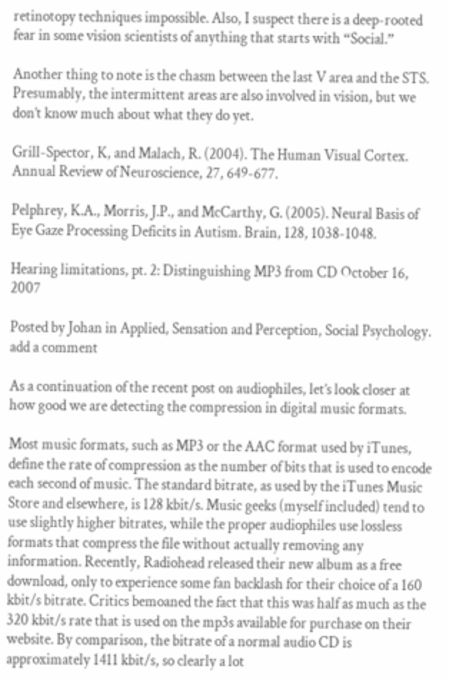retinotopy techniques impossible. Also, I suspect there is a deep-rooted fear in some vision scientists of anything that starts with “Social.”

Another thing to note is the chasm between the last V area and the STS. Presumably, the intermittent areas are also involved in vision, but we don’t know much about what they do yet.

Grill-Spector, K, and Malach, R. (2004). The Human Visual Cortex. Annual Review of Neuroscience, 27, 649-677.

Pelphrey, K.A., Morris, J.P., and McCarthy, G. (2005). Neural Basis of Eye Gaze Processing Deficits in Autism. Brain, 128, 1038-1048.

Hearing limitations, pt. 2: Distinguishing MP3 from CD October 16, 2007

Posted by Johan in Applied, Sensation and Perception, Social Psychology.
add a comment

As a continuation of the recent post on audiophiles, let’s look closer at how good we are detecting the compression in digital music formats.

Most music formats, such as MP3 or the AAC format used by iTunes, define the rate of compression as the number of bits that is used to encode each second of music. The standard bitrate, as used by the iTunes Music Store and elsewhere, is 128 kbit/s. Music geeks (myself included) tend to use slightly higher bitrates, while the proper audiophiles use lossless formats that compress the file without actually removing any information. Recently, Radiohead released their new album as a free download, only to experience some fan backlash for their choice of a 160 kbit/s bitrate. Critics bemoaned the fact that this was half as much as the 320 kbit/s rate that is used on the mp3s available for purchase on their website. By comparison, the bitrate of a normal audio CD is approximately 1411 kbit/s, so clearly a lot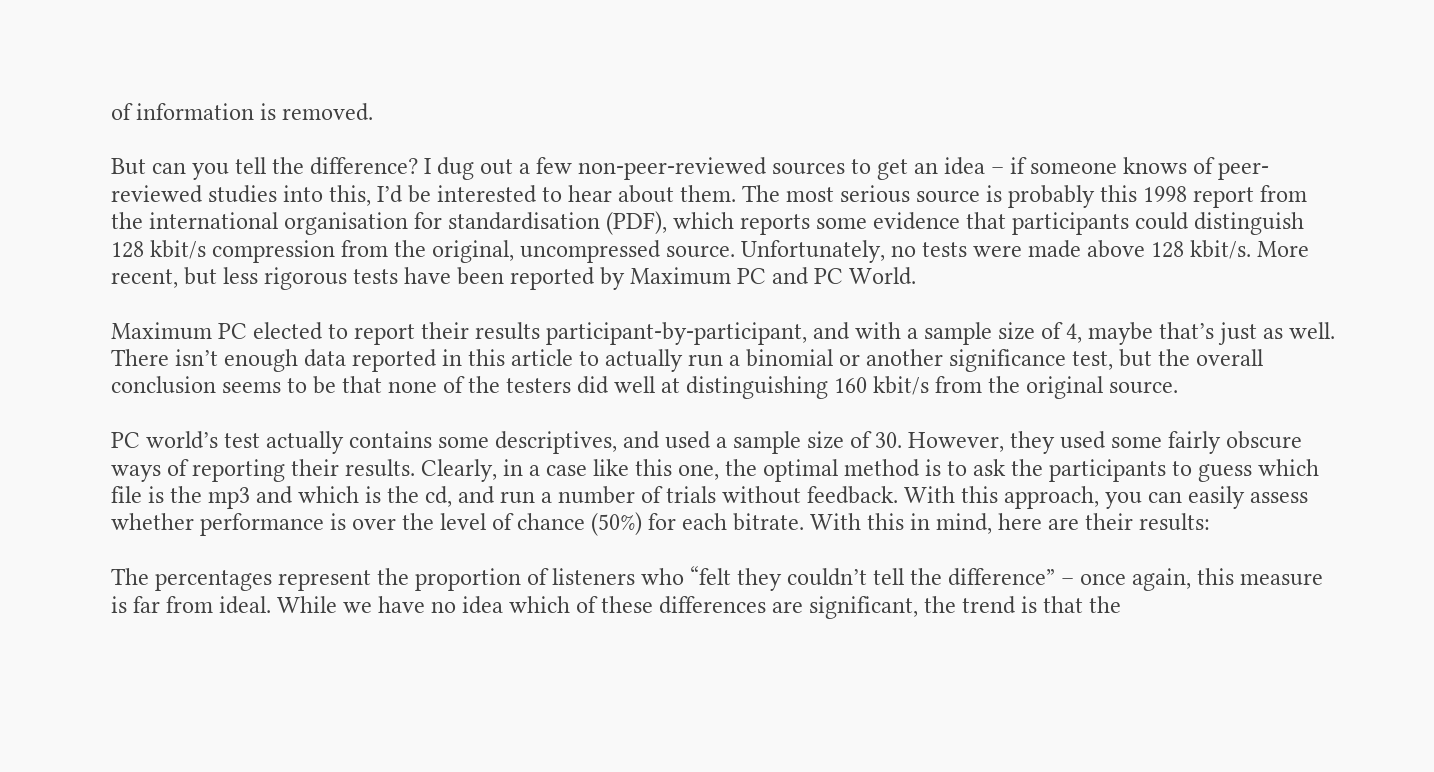of information is removed.

But can you tell the difference? I dug out a few non-peer-reviewed sources to get an idea – if someone knows of peer-reviewed studies into this, I’d be interested to hear about them. The most serious source is probably this 1998 report from the international organisation for standardisation (PDF), which reports some evidence that participants could distinguish 128 kbit/s compression from the original, uncompressed source. Unfortunately, no tests were made above 128 kbit/s. More recent, but less rigorous tests have been reported by Maximum PC and PC World.

Maximum PC elected to report their results participant-by-participant, and with a sample size of 4, maybe that’s just as well. There isn’t enough data reported in this article to actually run a binomial or another significance test, but the overall conclusion seems to be that none of the testers did well at distinguishing 160 kbit/s from the original source.

PC world’s test actually contains some descriptives, and used a sample size of 30. However, they used some fairly obscure ways of reporting their results. Clearly, in a case like this one, the optimal method is to ask the participants to guess which file is the mp3 and which is the cd, and run a number of trials without feedback. With this approach, you can easily assess whether performance is over the level of chance (50%) for each bitrate. With this in mind, here are their results:

The percentages represent the proportion of listeners who “felt they couldn’t tell the difference” – once again, this measure is far from ideal. While we have no idea which of these differences are significant, the trend is that the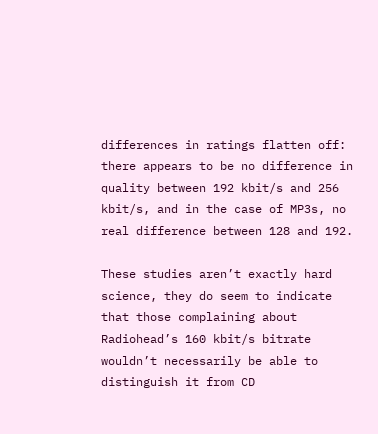differences in ratings flatten off: there appears to be no difference in quality between 192 kbit/s and 256 kbit/s, and in the case of MP3s, no real difference between 128 and 192.

These studies aren’t exactly hard science, they do seem to indicate that those complaining about Radiohead’s 160 kbit/s bitrate wouldn’t necessarily be able to distinguish it from CD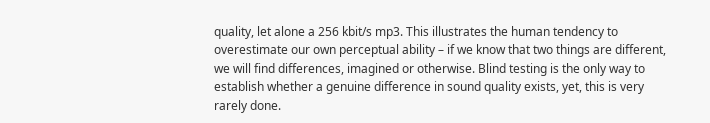quality, let alone a 256 kbit/s mp3. This illustrates the human tendency to overestimate our own perceptual ability – if we know that two things are different, we will find differences, imagined or otherwise. Blind testing is the only way to establish whether a genuine difference in sound quality exists, yet, this is very rarely done.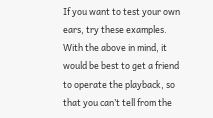If you want to test your own ears, try these examples. With the above in mind, it would be best to get a friend to operate the playback, so that you can’t tell from the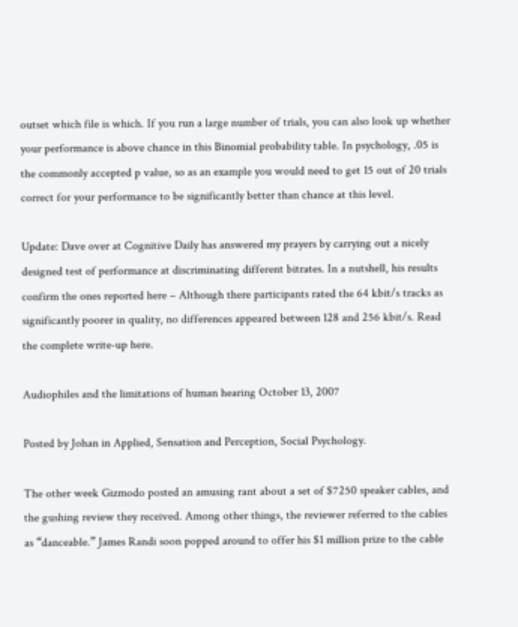outset which file is which. If you run a large number of trials, you can also look up whether your performance is above chance in this Binomial probability table. In psychology, .05 is the commonly accepted p value, so as an example you would need to get 15 out of 20 trials correct for your performance to be significantly better than chance at this level.

Update: Dave over at Cognitive Daily has answered my prayers by carrying out a nicely designed test of performance at discriminating different bitrates. In a nutshell, his results confirm the ones reported here – Although there participants rated the 64 kbit/s tracks as significantly poorer in quality, no differences appeared between 128 and 256 kbit/s. Read the complete write-up here.

Audiophiles and the limitations of human hearing October 13, 2007

Posted by Johan in Applied, Sensation and Perception, Social Psychology.

The other week Gizmodo posted an amusing rant about a set of $7250 speaker cables, and the gushing review they received. Among other things, the reviewer referred to the cables as “danceable.” James Randi soon popped around to offer his $1 million prize to the cable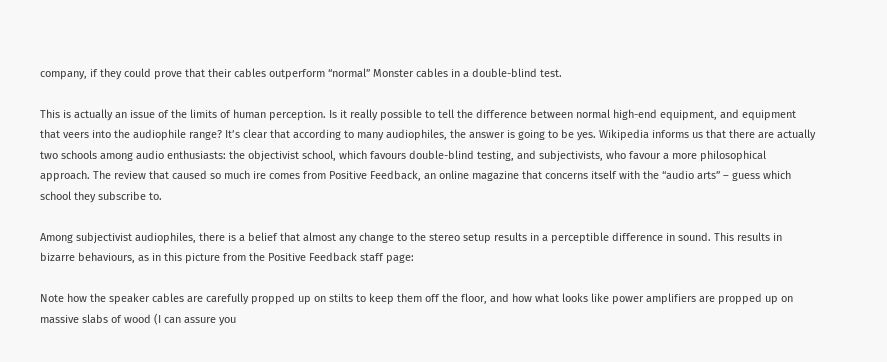company, if they could prove that their cables outperform “normal” Monster cables in a double-blind test.

This is actually an issue of the limits of human perception. Is it really possible to tell the difference between normal high-end equipment, and equipment that veers into the audiophile range? It’s clear that according to many audiophiles, the answer is going to be yes. Wikipedia informs us that there are actually two schools among audio enthusiasts: the objectivist school, which favours double-blind testing, and subjectivists, who favour a more philosophical approach. The review that caused so much ire comes from Positive Feedback, an online magazine that concerns itself with the “audio arts” – guess which school they subscribe to.

Among subjectivist audiophiles, there is a belief that almost any change to the stereo setup results in a perceptible difference in sound. This results in bizarre behaviours, as in this picture from the Positive Feedback staff page:

Note how the speaker cables are carefully propped up on stilts to keep them off the floor, and how what looks like power amplifiers are propped up on massive slabs of wood (I can assure you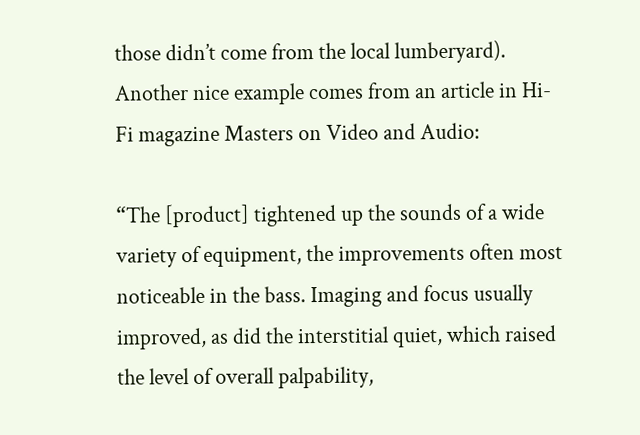those didn’t come from the local lumberyard). Another nice example comes from an article in Hi-Fi magazine Masters on Video and Audio:

“The [product] tightened up the sounds of a wide variety of equipment, the improvements often most noticeable in the bass. Imaging and focus usually improved, as did the interstitial quiet, which raised the level of overall palpability,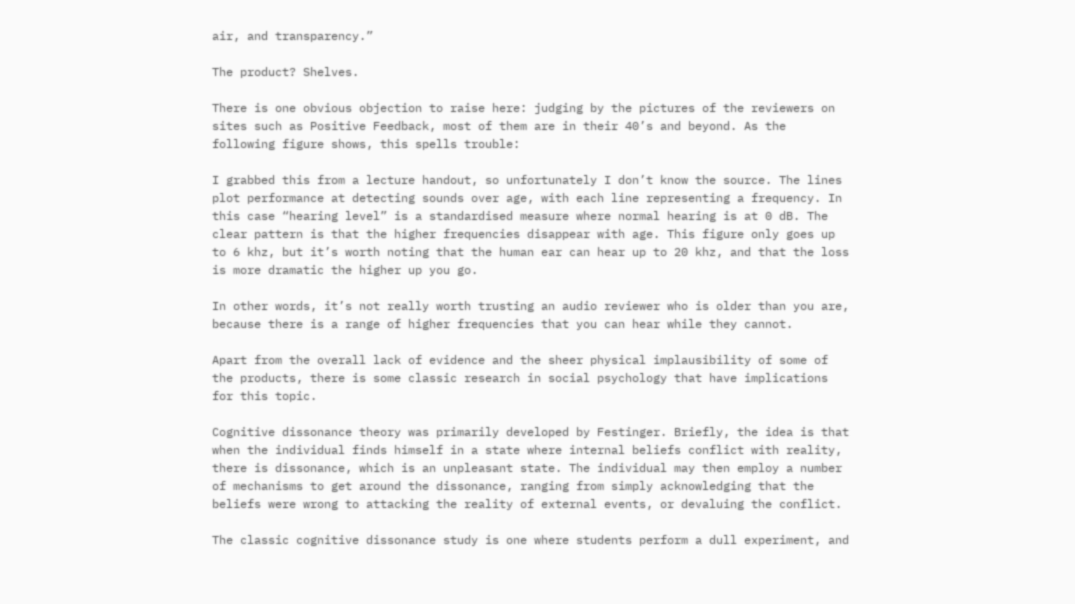air, and transparency.”

The product? Shelves.

There is one obvious objection to raise here: judging by the pictures of the reviewers on sites such as Positive Feedback, most of them are in their 40’s and beyond. As the following figure shows, this spells trouble:

I grabbed this from a lecture handout, so unfortunately I don’t know the source. The lines plot performance at detecting sounds over age, with each line representing a frequency. In this case “hearing level” is a standardised measure where normal hearing is at 0 dB. The clear pattern is that the higher frequencies disappear with age. This figure only goes up to 6 khz, but it’s worth noting that the human ear can hear up to 20 khz, and that the loss is more dramatic the higher up you go.

In other words, it’s not really worth trusting an audio reviewer who is older than you are, because there is a range of higher frequencies that you can hear while they cannot.

Apart from the overall lack of evidence and the sheer physical implausibility of some of the products, there is some classic research in social psychology that have implications for this topic.

Cognitive dissonance theory was primarily developed by Festinger. Briefly, the idea is that when the individual finds himself in a state where internal beliefs conflict with reality, there is dissonance, which is an unpleasant state. The individual may then employ a number of mechanisms to get around the dissonance, ranging from simply acknowledging that the beliefs were wrong to attacking the reality of external events, or devaluing the conflict.

The classic cognitive dissonance study is one where students perform a dull experiment, and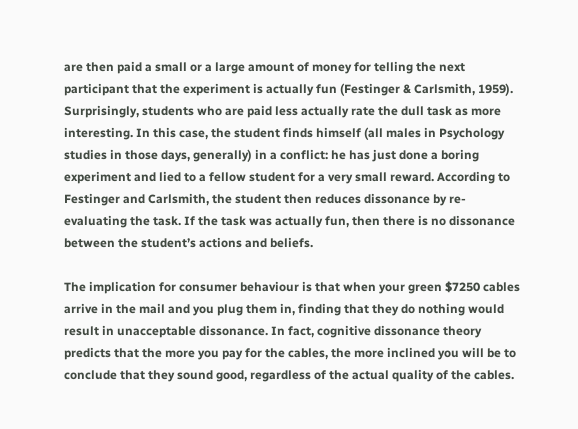are then paid a small or a large amount of money for telling the next participant that the experiment is actually fun (Festinger & Carlsmith, 1959). Surprisingly, students who are paid less actually rate the dull task as more interesting. In this case, the student finds himself (all males in Psychology studies in those days, generally) in a conflict: he has just done a boring experiment and lied to a fellow student for a very small reward. According to Festinger and Carlsmith, the student then reduces dissonance by re-evaluating the task. If the task was actually fun, then there is no dissonance between the student’s actions and beliefs.

The implication for consumer behaviour is that when your green $7250 cables arrive in the mail and you plug them in, finding that they do nothing would result in unacceptable dissonance. In fact, cognitive dissonance theory predicts that the more you pay for the cables, the more inclined you will be to conclude that they sound good, regardless of the actual quality of the cables.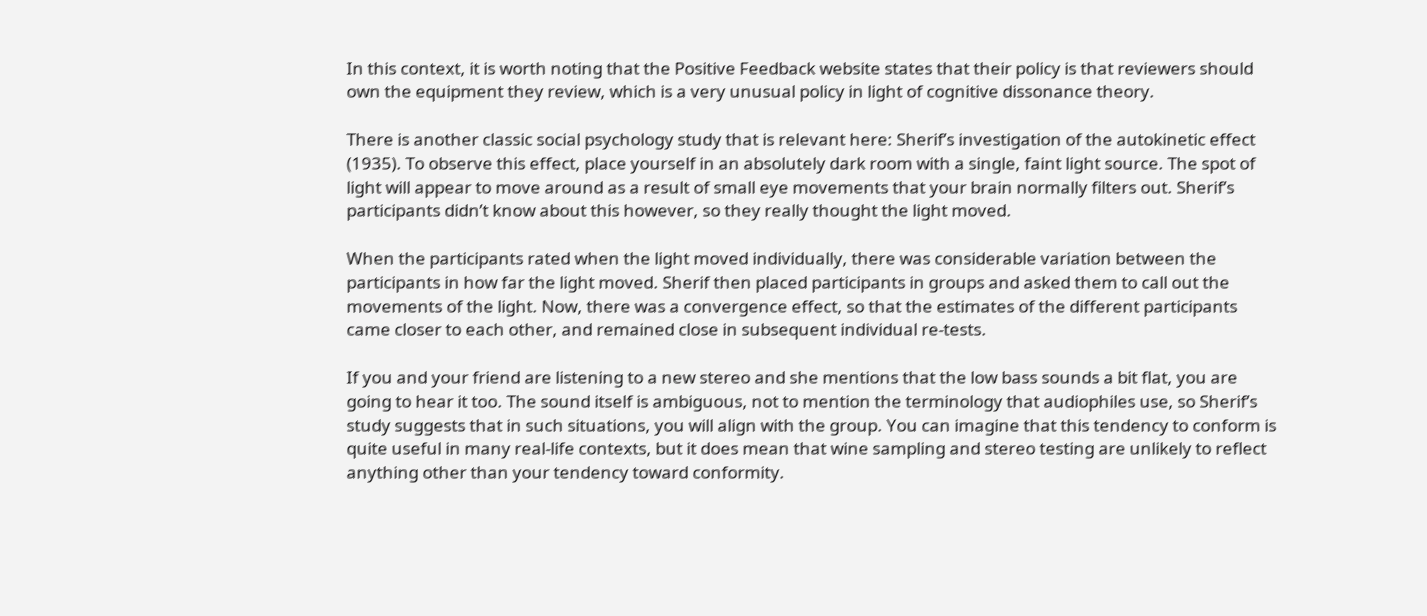In this context, it is worth noting that the Positive Feedback website states that their policy is that reviewers should own the equipment they review, which is a very unusual policy in light of cognitive dissonance theory.

There is another classic social psychology study that is relevant here: Sherif’s investigation of the autokinetic effect (1935). To observe this effect, place yourself in an absolutely dark room with a single, faint light source. The spot of light will appear to move around as a result of small eye movements that your brain normally filters out. Sherif’s participants didn’t know about this however, so they really thought the light moved.

When the participants rated when the light moved individually, there was considerable variation between the participants in how far the light moved. Sherif then placed participants in groups and asked them to call out the movements of the light. Now, there was a convergence effect, so that the estimates of the different participants came closer to each other, and remained close in subsequent individual re-tests.

If you and your friend are listening to a new stereo and she mentions that the low bass sounds a bit flat, you are going to hear it too. The sound itself is ambiguous, not to mention the terminology that audiophiles use, so Sherif’s study suggests that in such situations, you will align with the group. You can imagine that this tendency to conform is quite useful in many real-life contexts, but it does mean that wine sampling and stereo testing are unlikely to reflect anything other than your tendency toward conformity.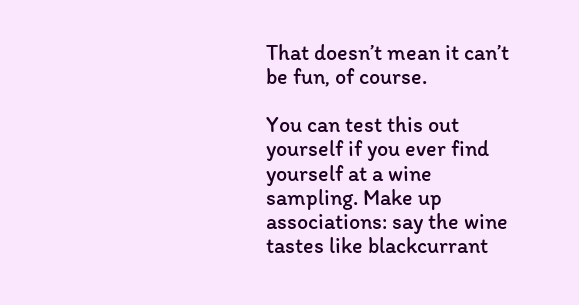That doesn’t mean it can’t be fun, of course.

You can test this out yourself if you ever find yourself at a wine sampling. Make up associations: say the wine tastes like blackcurrant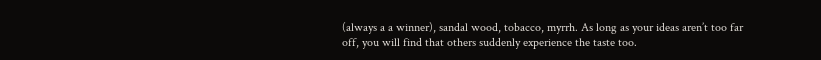(always a a winner), sandal wood, tobacco, myrrh. As long as your ideas aren’t too far off, you will find that others suddenly experience the taste too.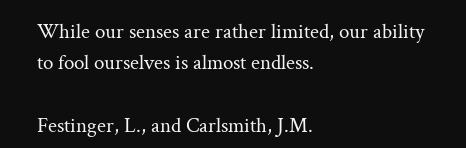While our senses are rather limited, our ability to fool ourselves is almost endless.

Festinger, L., and Carlsmith, J.M.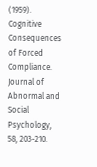(1959). Cognitive Consequences of Forced Compliance. Journal of Abnormal and Social Psychology, 58, 203-210.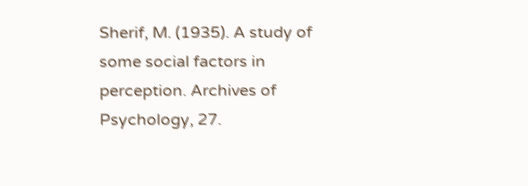Sherif, M. (1935). A study of some social factors in perception. Archives of Psychology, 27.